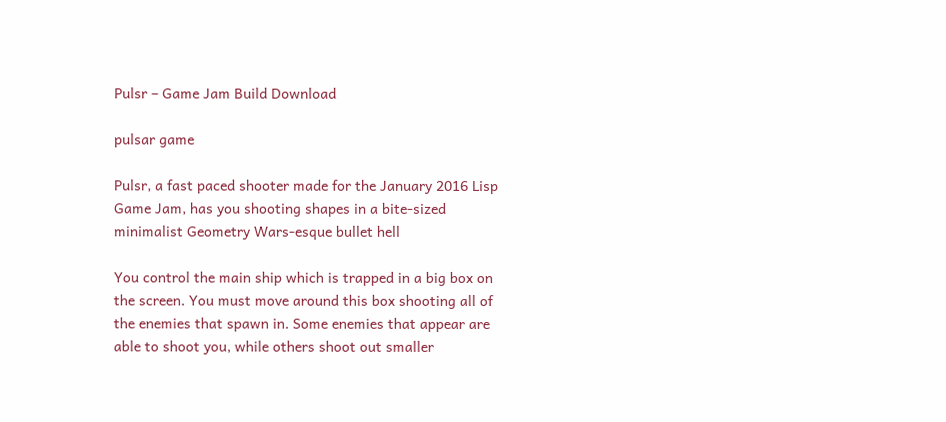Pulsr – Game Jam Build Download

pulsar game

Pulsr, a fast paced shooter made for the January 2016 Lisp Game Jam, has you shooting shapes in a bite-sized minimalist Geometry Wars-esque bullet hell

You control the main ship which is trapped in a big box on the screen. You must move around this box shooting all of the enemies that spawn in. Some enemies that appear are able to shoot you, while others shoot out smaller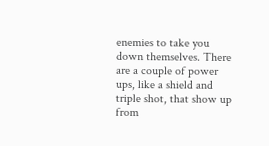enemies to take you down themselves. There are a couple of power ups, like a shield and triple shot, that show up from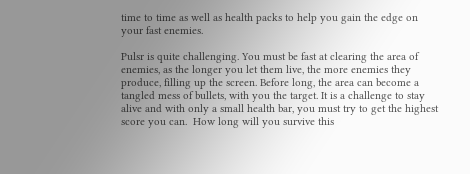time to time as well as health packs to help you gain the edge on your fast enemies.

Pulsr is quite challenging. You must be fast at clearing the area of enemies, as the longer you let them live, the more enemies they produce, filling up the screen. Before long, the area can become a tangled mess of bullets, with you the target. It is a challenge to stay alive and with only a small health bar, you must try to get the highest score you can.  How long will you survive this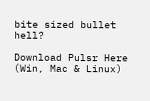bite sized bullet hell?

Download Pulsr Here (Win, Mac & Linux)